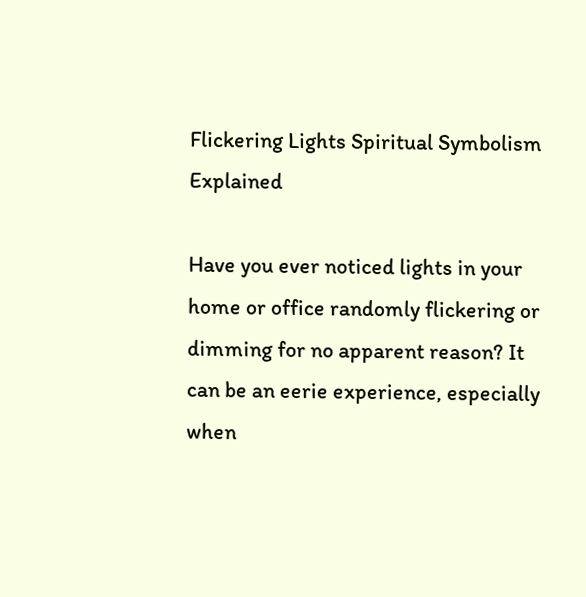Flickering Lights Spiritual Symbolism Explained

Have you ever noticed lights in your home or office randomly flickering or dimming for no apparent reason? It can be an eerie experience, especially when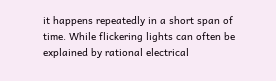it happens repeatedly in a short span of time. While flickering lights can often be explained by rational electrical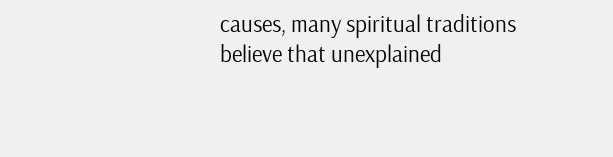causes, many spiritual traditions believe that unexplained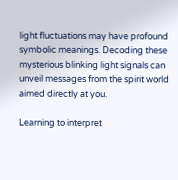light fluctuations may have profound symbolic meanings. Decoding these mysterious blinking light signals can unveil messages from the spirit world aimed directly at you.

Learning to interpret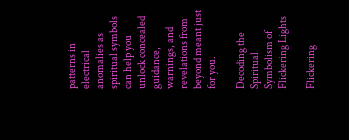patterns in electrical anomalies as spiritual symbols can help you unlock concealed guidance, warnings, and revelations from beyond meant just for you.

Decoding the Spiritual Symbolism of Flickering Lights

Flickering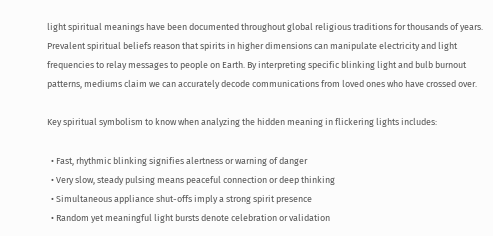light spiritual meanings have been documented throughout global religious traditions for thousands of years. Prevalent spiritual beliefs reason that spirits in higher dimensions can manipulate electricity and light frequencies to relay messages to people on Earth. By interpreting specific blinking light and bulb burnout patterns, mediums claim we can accurately decode communications from loved ones who have crossed over.

Key spiritual symbolism to know when analyzing the hidden meaning in flickering lights includes:

  • Fast, rhythmic blinking signifies alertness or warning of danger
  • Very slow, steady pulsing means peaceful connection or deep thinking
  • Simultaneous appliance shut-offs imply a strong spirit presence
  • Random yet meaningful light bursts denote celebration or validation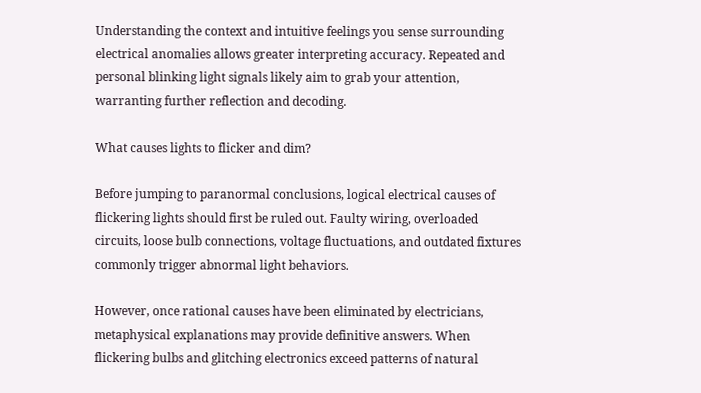Understanding the context and intuitive feelings you sense surrounding electrical anomalies allows greater interpreting accuracy. Repeated and personal blinking light signals likely aim to grab your attention, warranting further reflection and decoding.

What causes lights to flicker and dim?

Before jumping to paranormal conclusions, logical electrical causes of flickering lights should first be ruled out. Faulty wiring, overloaded circuits, loose bulb connections, voltage fluctuations, and outdated fixtures commonly trigger abnormal light behaviors.

However, once rational causes have been eliminated by electricians, metaphysical explanations may provide definitive answers. When flickering bulbs and glitching electronics exceed patterns of natural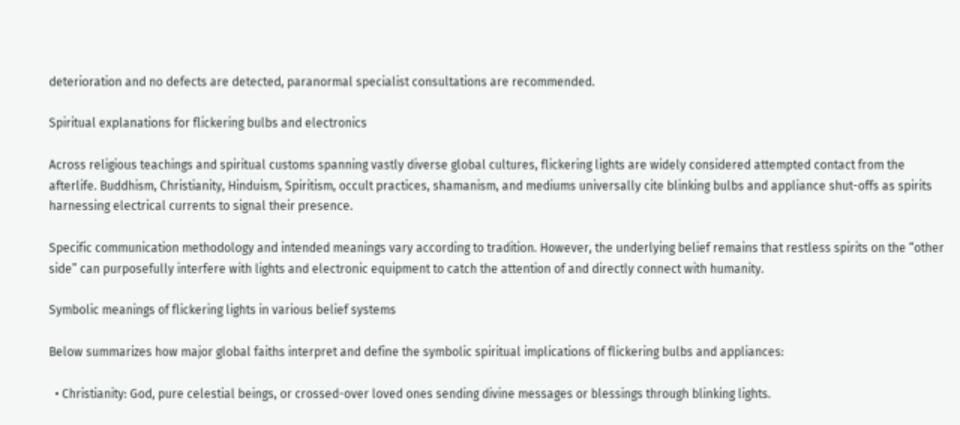deterioration and no defects are detected, paranormal specialist consultations are recommended.

Spiritual explanations for flickering bulbs and electronics

Across religious teachings and spiritual customs spanning vastly diverse global cultures, flickering lights are widely considered attempted contact from the afterlife. Buddhism, Christianity, Hinduism, Spiritism, occult practices, shamanism, and mediums universally cite blinking bulbs and appliance shut-offs as spirits harnessing electrical currents to signal their presence.

Specific communication methodology and intended meanings vary according to tradition. However, the underlying belief remains that restless spirits on the “other side” can purposefully interfere with lights and electronic equipment to catch the attention of and directly connect with humanity.

Symbolic meanings of flickering lights in various belief systems

Below summarizes how major global faiths interpret and define the symbolic spiritual implications of flickering bulbs and appliances:

  • Christianity: God, pure celestial beings, or crossed-over loved ones sending divine messages or blessings through blinking lights.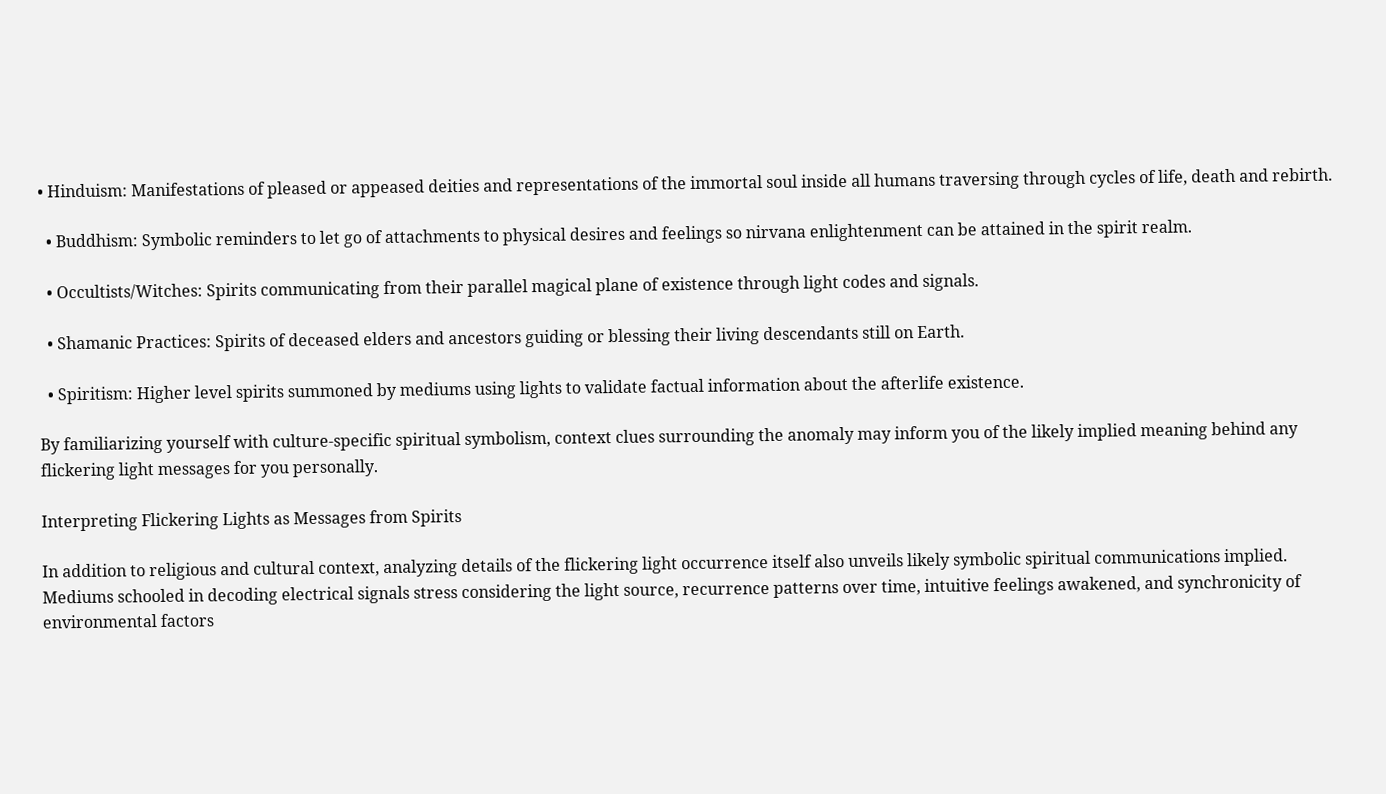• Hinduism: Manifestations of pleased or appeased deities and representations of the immortal soul inside all humans traversing through cycles of life, death and rebirth.

  • Buddhism: Symbolic reminders to let go of attachments to physical desires and feelings so nirvana enlightenment can be attained in the spirit realm.

  • Occultists/Witches: Spirits communicating from their parallel magical plane of existence through light codes and signals.

  • Shamanic Practices: Spirits of deceased elders and ancestors guiding or blessing their living descendants still on Earth.

  • Spiritism: Higher level spirits summoned by mediums using lights to validate factual information about the afterlife existence.

By familiarizing yourself with culture-specific spiritual symbolism, context clues surrounding the anomaly may inform you of the likely implied meaning behind any flickering light messages for you personally.

Interpreting Flickering Lights as Messages from Spirits

In addition to religious and cultural context, analyzing details of the flickering light occurrence itself also unveils likely symbolic spiritual communications implied. Mediums schooled in decoding electrical signals stress considering the light source, recurrence patterns over time, intuitive feelings awakened, and synchronicity of environmental factors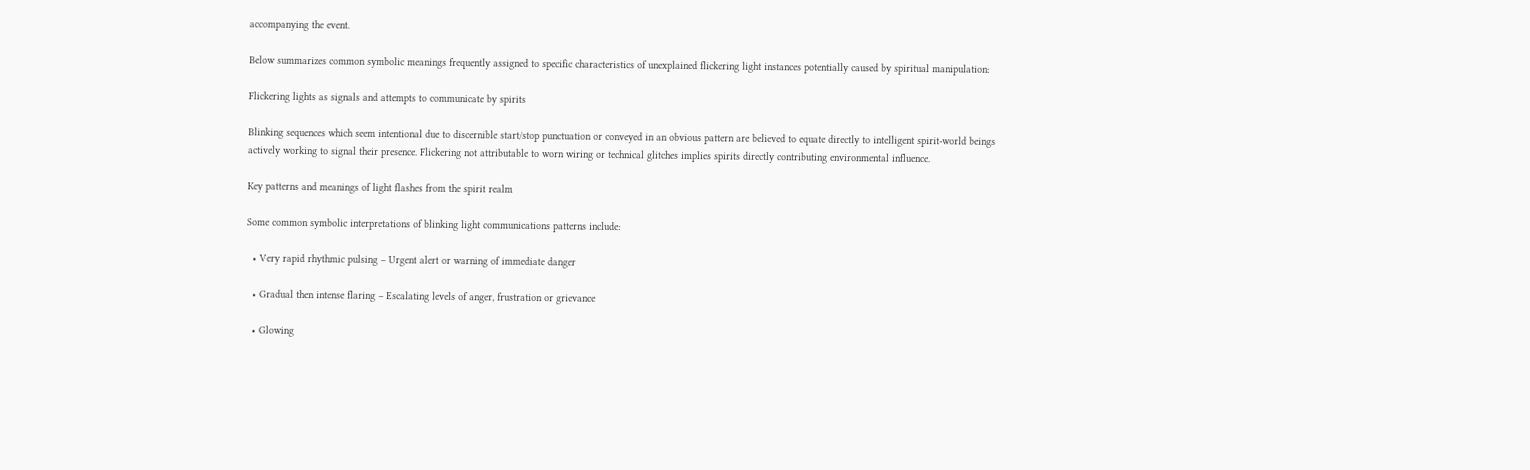accompanying the event.

Below summarizes common symbolic meanings frequently assigned to specific characteristics of unexplained flickering light instances potentially caused by spiritual manipulation:

Flickering lights as signals and attempts to communicate by spirits

Blinking sequences which seem intentional due to discernible start/stop punctuation or conveyed in an obvious pattern are believed to equate directly to intelligent spirit-world beings actively working to signal their presence. Flickering not attributable to worn wiring or technical glitches implies spirits directly contributing environmental influence.

Key patterns and meanings of light flashes from the spirit realm

Some common symbolic interpretations of blinking light communications patterns include:

  • Very rapid rhythmic pulsing – Urgent alert or warning of immediate danger

  • Gradual then intense flaring – Escalating levels of anger, frustration or grievance

  • Glowing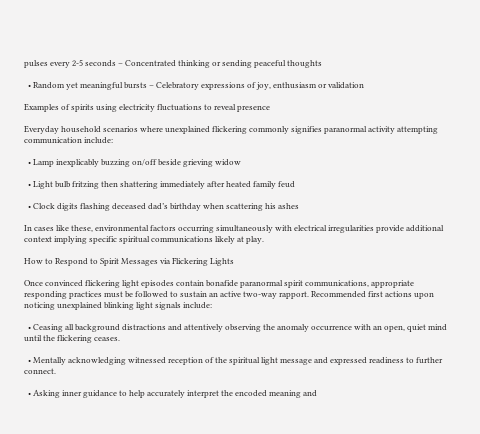pulses every 2-5 seconds – Concentrated thinking or sending peaceful thoughts

  • Random yet meaningful bursts – Celebratory expressions of joy, enthusiasm or validation

Examples of spirits using electricity fluctuations to reveal presence

Everyday household scenarios where unexplained flickering commonly signifies paranormal activity attempting communication include:

  • Lamp inexplicably buzzing on/off beside grieving widow

  • Light bulb fritzing then shattering immediately after heated family feud

  • Clock digits flashing deceased dad’s birthday when scattering his ashes

In cases like these, environmental factors occurring simultaneously with electrical irregularities provide additional context implying specific spiritual communications likely at play.

How to Respond to Spirit Messages via Flickering Lights

Once convinced flickering light episodes contain bonafide paranormal spirit communications, appropriate responding practices must be followed to sustain an active two-way rapport. Recommended first actions upon noticing unexplained blinking light signals include:

  • Ceasing all background distractions and attentively observing the anomaly occurrence with an open, quiet mind until the flickering ceases.

  • Mentally acknowledging witnessed reception of the spiritual light message and expressed readiness to further connect.

  • Asking inner guidance to help accurately interpret the encoded meaning and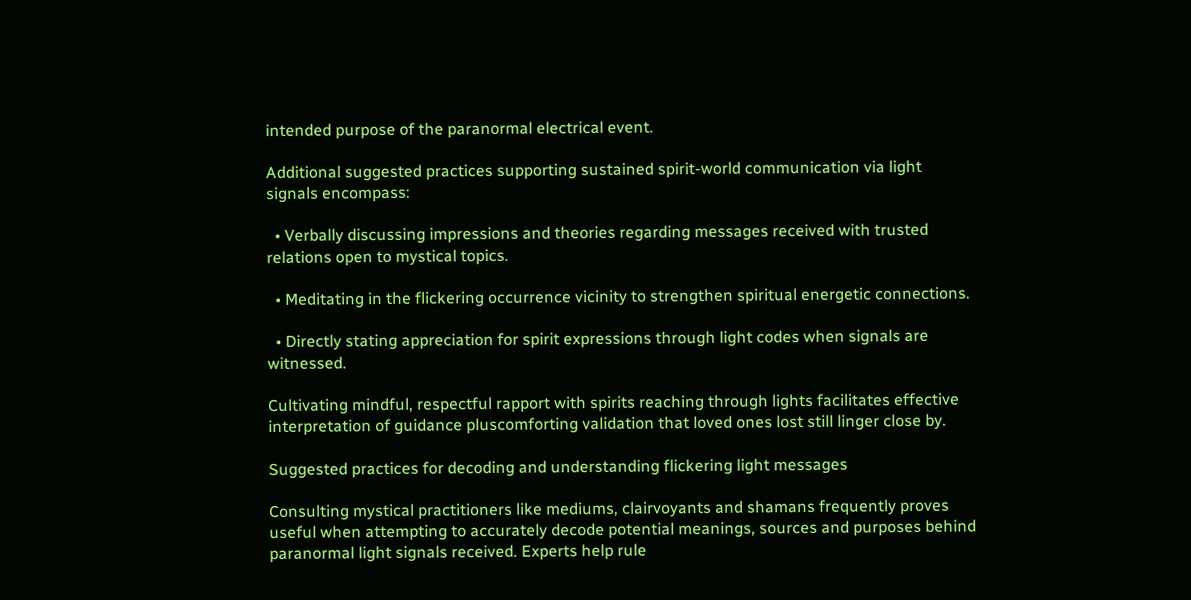intended purpose of the paranormal electrical event.

Additional suggested practices supporting sustained spirit-world communication via light signals encompass:

  • Verbally discussing impressions and theories regarding messages received with trusted relations open to mystical topics.

  • Meditating in the flickering occurrence vicinity to strengthen spiritual energetic connections.

  • Directly stating appreciation for spirit expressions through light codes when signals are witnessed.

Cultivating mindful, respectful rapport with spirits reaching through lights facilitates effective interpretation of guidance pluscomforting validation that loved ones lost still linger close by.

Suggested practices for decoding and understanding flickering light messages

Consulting mystical practitioners like mediums, clairvoyants and shamans frequently proves useful when attempting to accurately decode potential meanings, sources and purposes behind paranormal light signals received. Experts help rule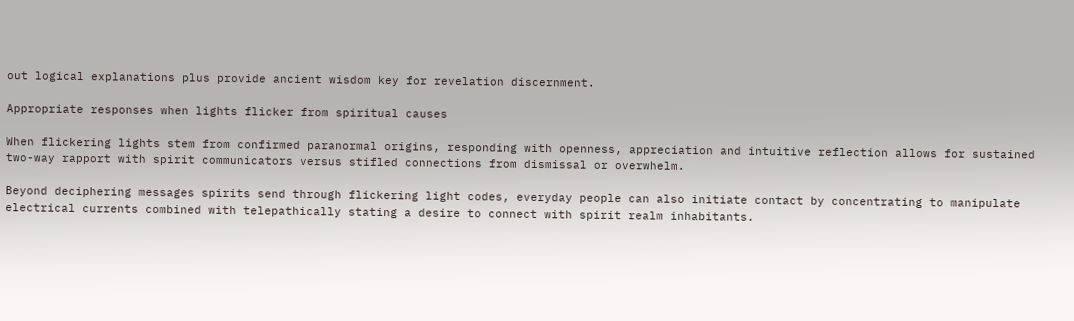out logical explanations plus provide ancient wisdom key for revelation discernment.

Appropriate responses when lights flicker from spiritual causes

When flickering lights stem from confirmed paranormal origins, responding with openness, appreciation and intuitive reflection allows for sustained two-way rapport with spirit communicators versus stifled connections from dismissal or overwhelm.

Beyond deciphering messages spirits send through flickering light codes, everyday people can also initiate contact by concentrating to manipulate electrical currents combined with telepathically stating a desire to connect with spirit realm inhabitants.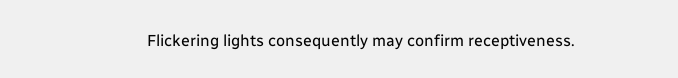Flickering lights consequently may confirm receptiveness.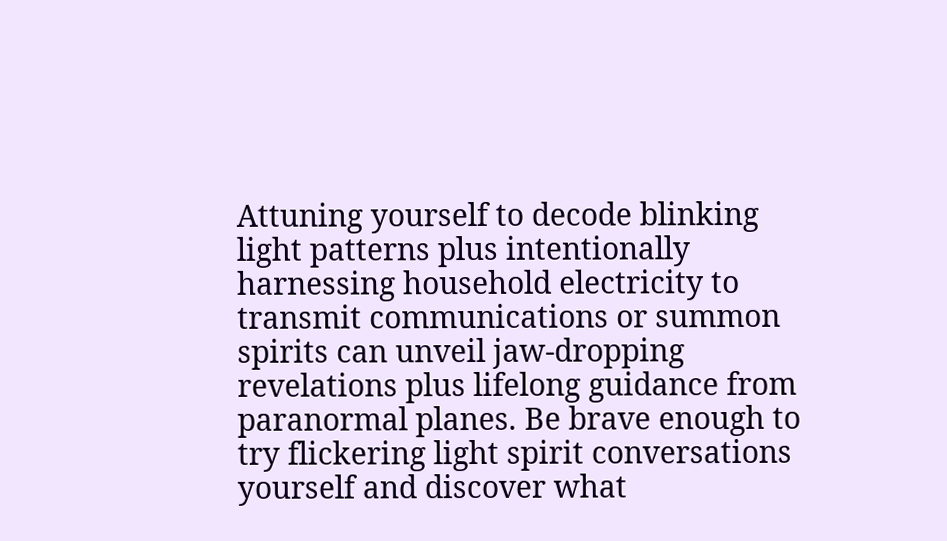Attuning yourself to decode blinking light patterns plus intentionally harnessing household electricity to transmit communications or summon spirits can unveil jaw-dropping revelations plus lifelong guidance from paranormal planes. Be brave enough to try flickering light spirit conversations yourself and discover what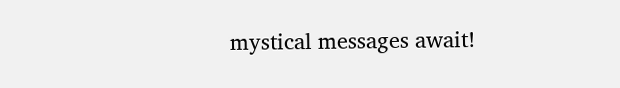mystical messages await!